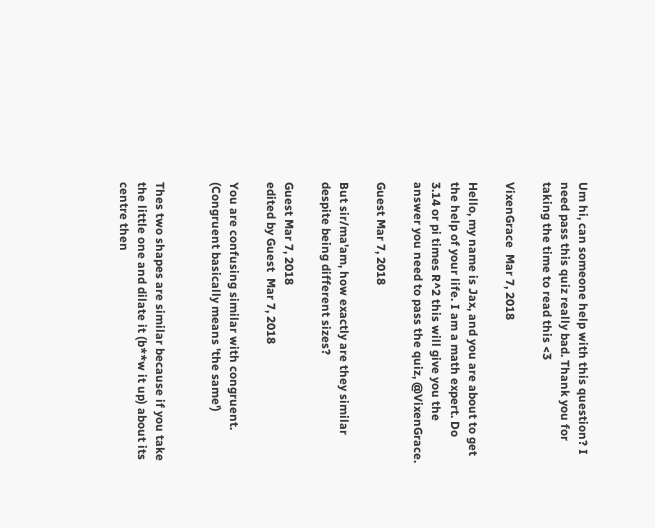Um hi, can someone help with this question? I need pass this quiz really bad. Thank you for taking the time to read this <3

VixenGrace  Mar 7, 2018

Hello, my name is Jax, and you are about to get the help of your life. I am a math expert. Do 3.14 or pi times R^2 this will give you the answer you need to pass the quiz, @VixenGrace.

Guest Mar 7, 2018

But sir/ma'am, how exactly are they similar despite being different sizes?

Guest Mar 7, 2018
edited by Guest  Mar 7, 2018

You are confusing similar with congruent.    (Congruent basically means 'the same')


Thes two shapes are similar because if you take the little one and dilate it (b**w it up) about its centre then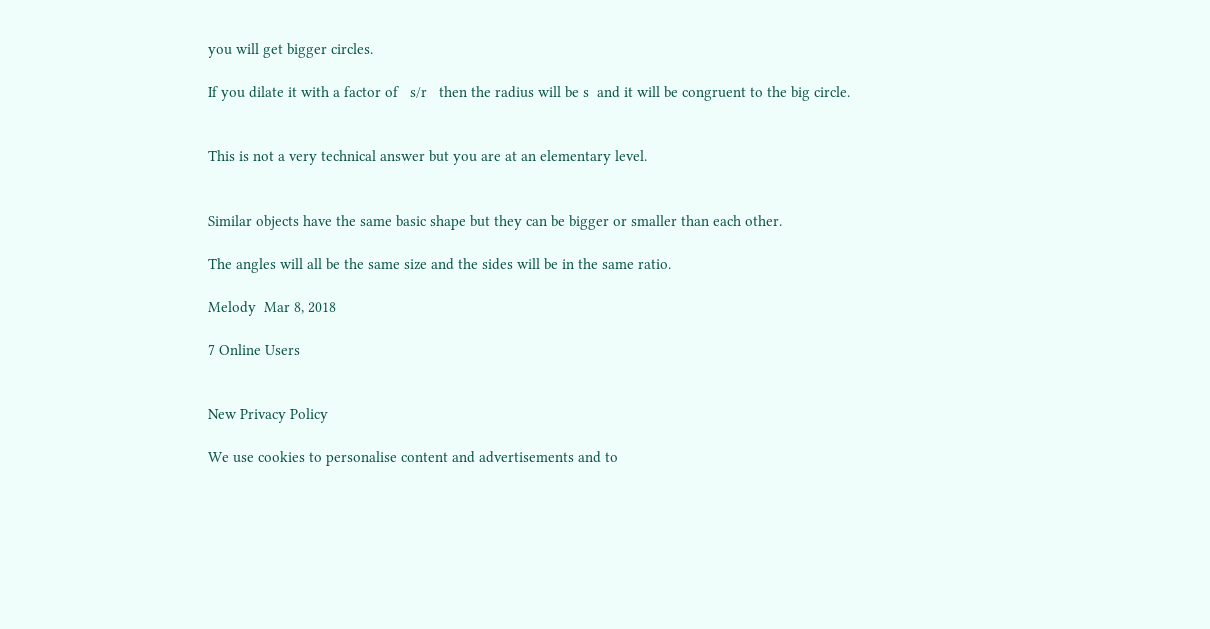you will get bigger circles.

If you dilate it with a factor of   s/r   then the radius will be s  and it will be congruent to the big circle.


This is not a very technical answer but you are at an elementary level.


Similar objects have the same basic shape but they can be bigger or smaller than each other.

The angles will all be the same size and the sides will be in the same ratio.

Melody  Mar 8, 2018

7 Online Users


New Privacy Policy

We use cookies to personalise content and advertisements and to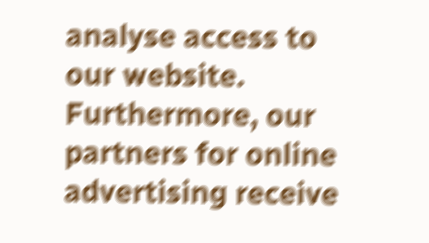analyse access to our website. Furthermore, our partners for online advertising receive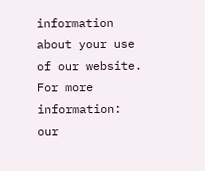information about your use of our website.
For more information: our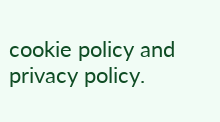cookie policy and privacy policy.